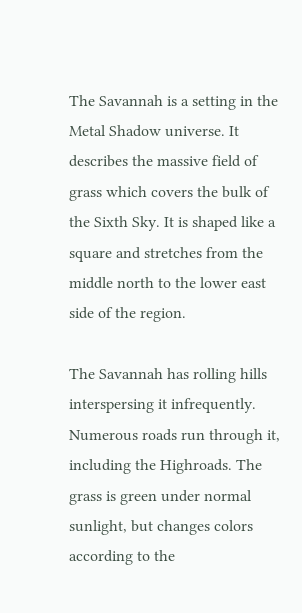The Savannah is a setting in the Metal Shadow universe. It describes the massive field of grass which covers the bulk of the Sixth Sky. It is shaped like a square and stretches from the middle north to the lower east side of the region.

The Savannah has rolling hills interspersing it infrequently. Numerous roads run through it, including the Highroads. The grass is green under normal sunlight, but changes colors according to the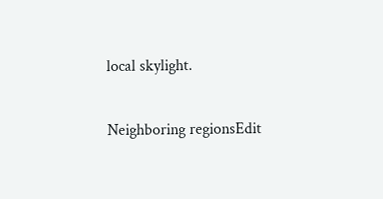local skylight.

Neighboring regionsEdit